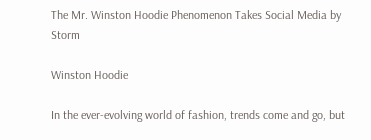The Mr. Winston Hoodie Phenomenon Takes Social Media by Storm

Winston Hoodie

In the ever-evolving world of fashion, trends come and go, but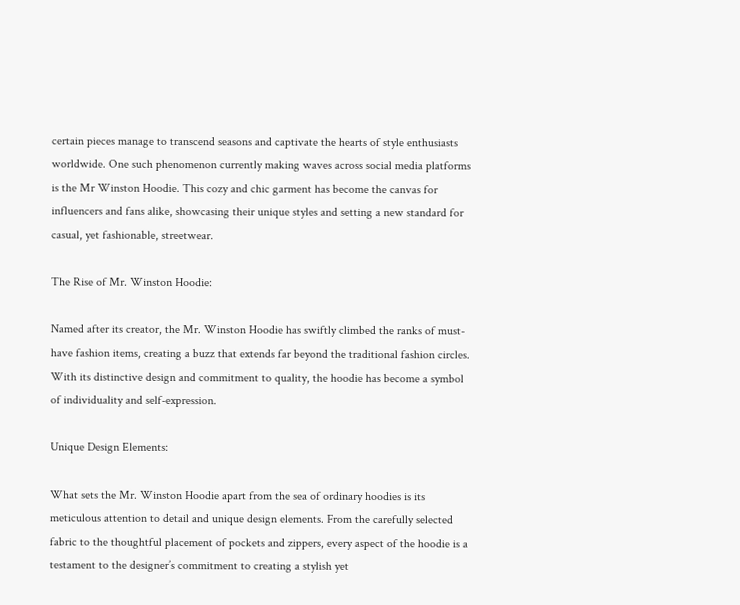certain pieces manage to transcend seasons and captivate the hearts of style enthusiasts worldwide. One such phenomenon currently making waves across social media platforms is the Mr Winston Hoodie. This cozy and chic garment has become the canvas for influencers and fans alike, showcasing their unique styles and setting a new standard for casual, yet fashionable, streetwear.

The Rise of Mr. Winston Hoodie:

Named after its creator, the Mr. Winston Hoodie has swiftly climbed the ranks of must-have fashion items, creating a buzz that extends far beyond the traditional fashion circles. With its distinctive design and commitment to quality, the hoodie has become a symbol of individuality and self-expression.

Unique Design Elements:

What sets the Mr. Winston Hoodie apart from the sea of ordinary hoodies is its meticulous attention to detail and unique design elements. From the carefully selected fabric to the thoughtful placement of pockets and zippers, every aspect of the hoodie is a testament to the designer’s commitment to creating a stylish yet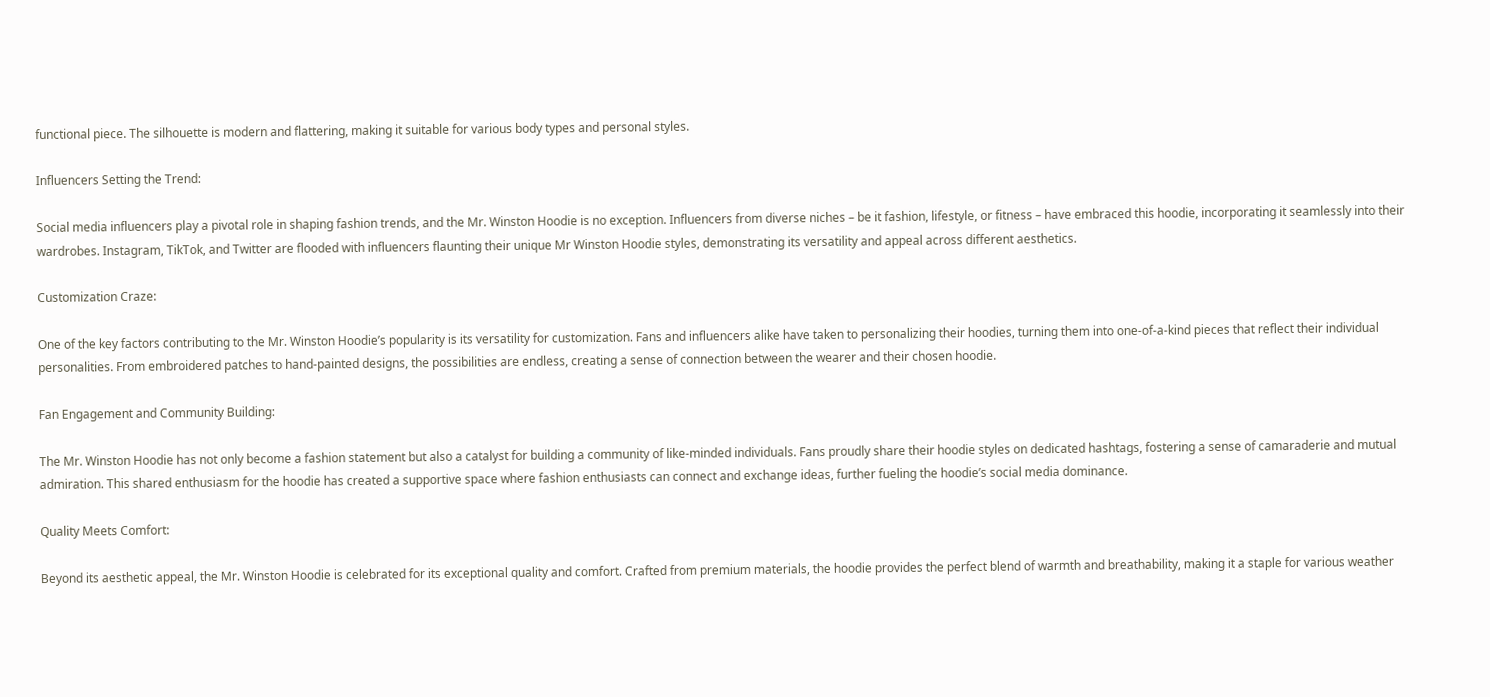functional piece. The silhouette is modern and flattering, making it suitable for various body types and personal styles.

Influencers Setting the Trend:

Social media influencers play a pivotal role in shaping fashion trends, and the Mr. Winston Hoodie is no exception. Influencers from diverse niches – be it fashion, lifestyle, or fitness – have embraced this hoodie, incorporating it seamlessly into their wardrobes. Instagram, TikTok, and Twitter are flooded with influencers flaunting their unique Mr Winston Hoodie styles, demonstrating its versatility and appeal across different aesthetics.

Customization Craze:

One of the key factors contributing to the Mr. Winston Hoodie’s popularity is its versatility for customization. Fans and influencers alike have taken to personalizing their hoodies, turning them into one-of-a-kind pieces that reflect their individual personalities. From embroidered patches to hand-painted designs, the possibilities are endless, creating a sense of connection between the wearer and their chosen hoodie.

Fan Engagement and Community Building:

The Mr. Winston Hoodie has not only become a fashion statement but also a catalyst for building a community of like-minded individuals. Fans proudly share their hoodie styles on dedicated hashtags, fostering a sense of camaraderie and mutual admiration. This shared enthusiasm for the hoodie has created a supportive space where fashion enthusiasts can connect and exchange ideas, further fueling the hoodie’s social media dominance.

Quality Meets Comfort:

Beyond its aesthetic appeal, the Mr. Winston Hoodie is celebrated for its exceptional quality and comfort. Crafted from premium materials, the hoodie provides the perfect blend of warmth and breathability, making it a staple for various weather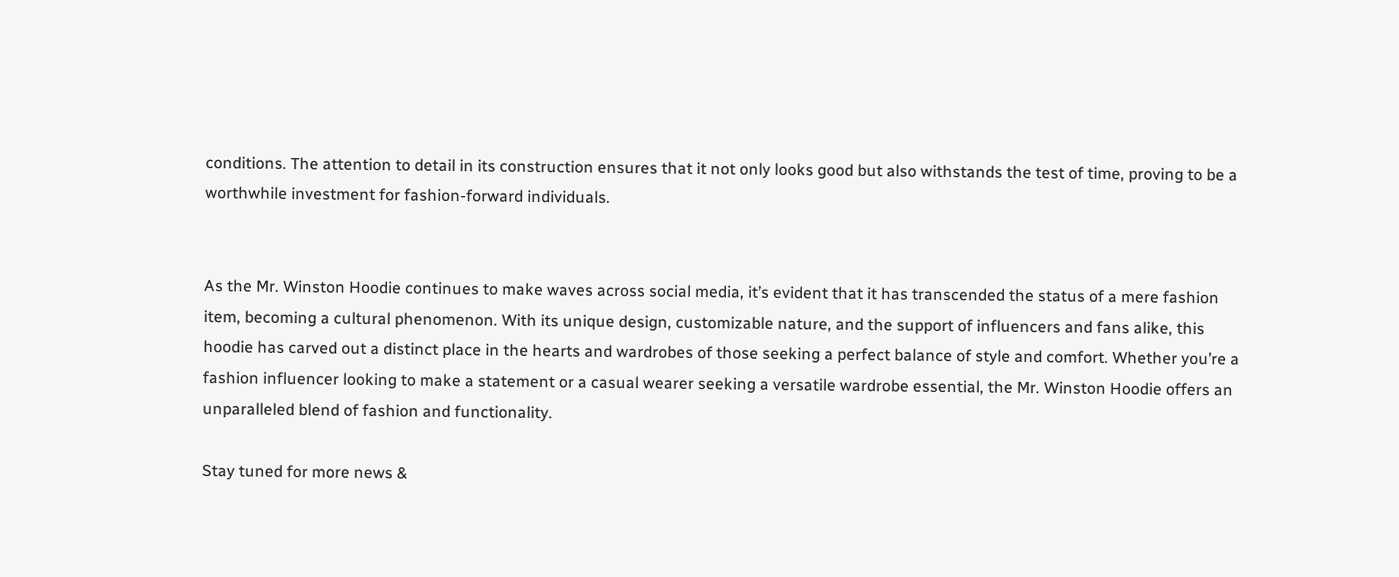conditions. The attention to detail in its construction ensures that it not only looks good but also withstands the test of time, proving to be a worthwhile investment for fashion-forward individuals.


As the Mr. Winston Hoodie continues to make waves across social media, it’s evident that it has transcended the status of a mere fashion item, becoming a cultural phenomenon. With its unique design, customizable nature, and the support of influencers and fans alike, this hoodie has carved out a distinct place in the hearts and wardrobes of those seeking a perfect balance of style and comfort. Whether you’re a fashion influencer looking to make a statement or a casual wearer seeking a versatile wardrobe essential, the Mr. Winston Hoodie offers an unparalleled blend of fashion and functionality.

Stay tuned for more news &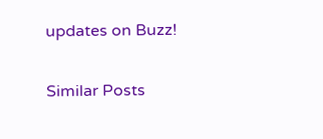updates on Buzz!

Similar Posts